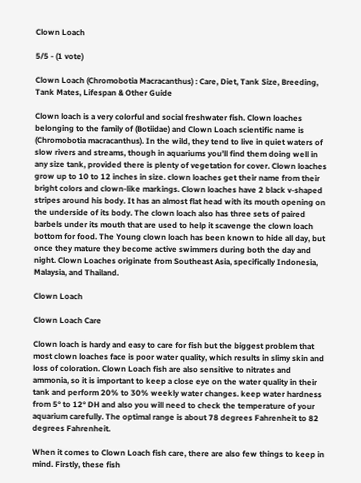Clown Loach

5/5 - (1 vote)

Clown Loach (Chromobotia Macracanthus) : Care, Diet, Tank Size, Breeding, Tank Mates, Lifespan & Other Guide

Clown loach is a very colorful and social freshwater fish. Clown loaches belonging to the family of (Botiidae) and Clown Loach scientific name is (Chromobotia macracanthus). In the wild, they tend to live in quiet waters of slow rivers and streams, though in aquariums you’ll find them doing well in any size tank, provided there is plenty of vegetation for cover. Clown loaches grow up to 10 to 12 inches in size. clown loaches get their name from their bright colors and clown-like markings. Clown loaches have 2 black v-shaped stripes around his body. It has an almost flat head with its mouth opening on the underside of its body. The clown loach also has three sets of paired barbels under its mouth that are used to help it scavenge the clown loach bottom for food. The Young clown loach has been known to hide all day, but once they mature they become active swimmers during both the day and night. Clown Loaches originate from Southeast Asia, specifically Indonesia, Malaysia, and Thailand.

Clown Loach

Clown Loach Care

Clown loach is hardy and easy to care for fish but the biggest problem that most clown loaches face is poor water quality, which results in slimy skin and loss of coloration. Clown Loach fish are also sensitive to nitrates and ammonia, so it is important to keep a close eye on the water quality in their tank and perform 20% to 30% weekly water changes. keep water hardness from 5° to 12° DH and also you will need to check the temperature of your aquarium carefully. The optimal range is about 78 degrees Fahrenheit to 82 degrees Fahrenheit.

When it comes to Clown Loach fish care, there are also few things to keep in mind. Firstly, these fish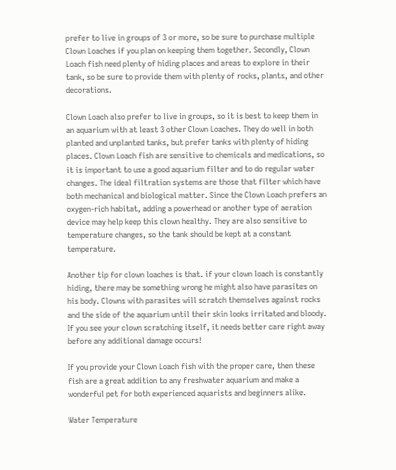prefer to live in groups of 3 or more, so be sure to purchase multiple Clown Loaches if you plan on keeping them together. Secondly, Clown Loach fish need plenty of hiding places and areas to explore in their tank, so be sure to provide them with plenty of rocks, plants, and other decorations.

Clown Loach also prefer to live in groups, so it is best to keep them in an aquarium with at least 3 other Clown Loaches. They do well in both planted and unplanted tanks, but prefer tanks with plenty of hiding places. Clown Loach fish are sensitive to chemicals and medications, so it is important to use a good aquarium filter and to do regular water changes. The ideal filtration systems are those that filter which have both mechanical and biological matter. Since the Clown Loach prefers an oxygen-rich habitat, adding a powerhead or another type of aeration device may help keep this clown healthy. They are also sensitive to temperature changes, so the tank should be kept at a constant temperature.

Another tip for clown loaches is that. if your clown loach is constantly hiding, there may be something wrong he might also have parasites on his body. Clowns with parasites will scratch themselves against rocks and the side of the aquarium until their skin looks irritated and bloody. If you see your clown scratching itself, it needs better care right away before any additional damage occurs!

If you provide your Clown Loach fish with the proper care, then these fish are a great addition to any freshwater aquarium and make a wonderful pet for both experienced aquarists and beginners alike.

Water Temperature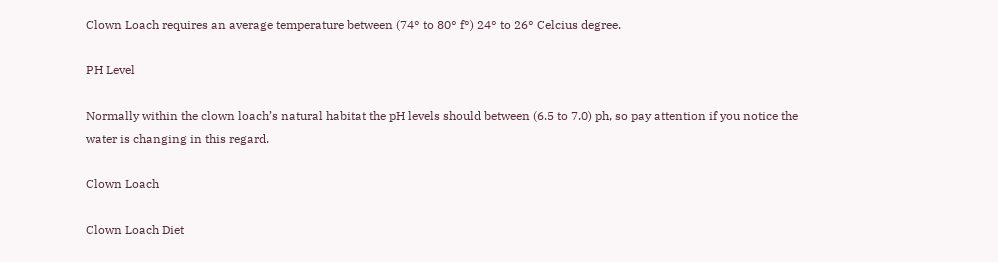Clown Loach requires an average temperature between (74° to 80° f°) 24° to 26° Celcius degree.

PH Level

Normally within the clown loach’s natural habitat the pH levels should between (6.5 to 7.0) ph, so pay attention if you notice the water is changing in this regard.

Clown Loach

Clown Loach Diet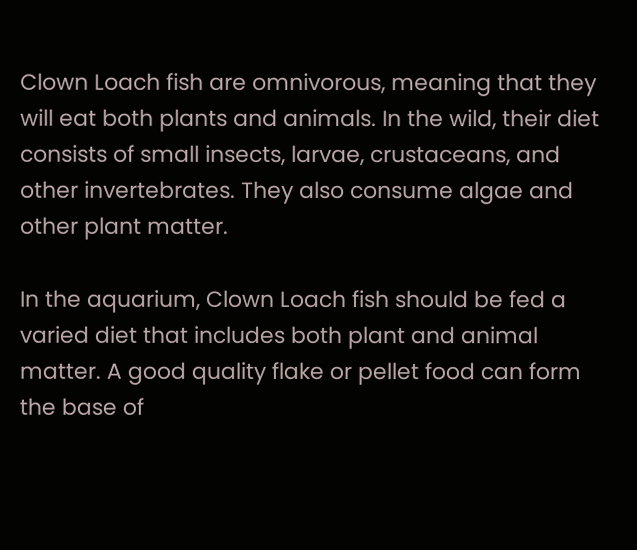Clown Loach fish are omnivorous, meaning that they will eat both plants and animals. In the wild, their diet consists of small insects, larvae, crustaceans, and other invertebrates. They also consume algae and other plant matter.

In the aquarium, Clown Loach fish should be fed a varied diet that includes both plant and animal matter. A good quality flake or pellet food can form the base of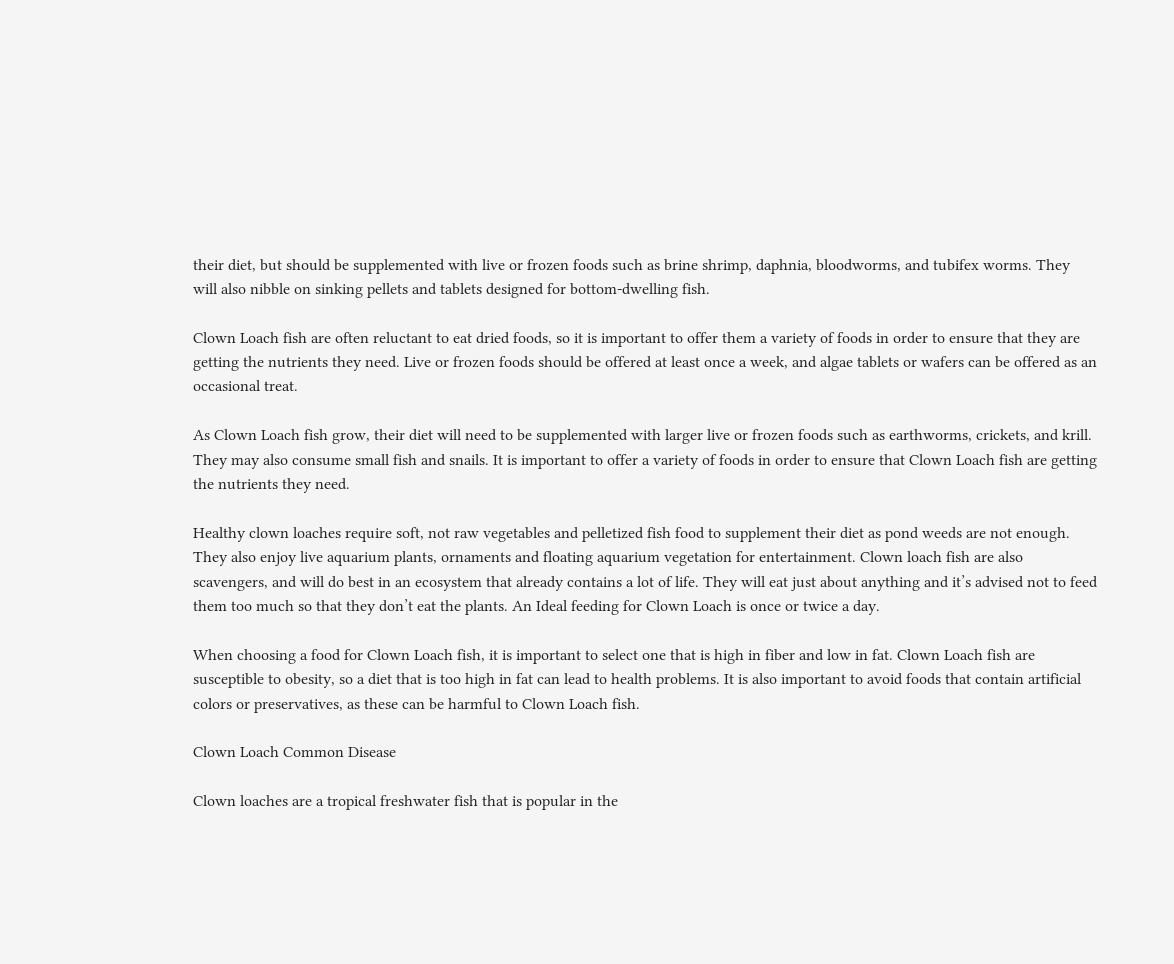their diet, but should be supplemented with live or frozen foods such as brine shrimp, daphnia, bloodworms, and tubifex worms. They will also nibble on sinking pellets and tablets designed for bottom-dwelling fish.

Clown Loach fish are often reluctant to eat dried foods, so it is important to offer them a variety of foods in order to ensure that they are getting the nutrients they need. Live or frozen foods should be offered at least once a week, and algae tablets or wafers can be offered as an occasional treat.

As Clown Loach fish grow, their diet will need to be supplemented with larger live or frozen foods such as earthworms, crickets, and krill. They may also consume small fish and snails. It is important to offer a variety of foods in order to ensure that Clown Loach fish are getting the nutrients they need.

Healthy clown loaches require soft, not raw vegetables and pelletized fish food to supplement their diet as pond weeds are not enough. They also enjoy live aquarium plants, ornaments and floating aquarium vegetation for entertainment. Clown loach fish are also scavengers, and will do best in an ecosystem that already contains a lot of life. They will eat just about anything and it’s advised not to feed them too much so that they don’t eat the plants. An Ideal feeding for Clown Loach is once or twice a day.

When choosing a food for Clown Loach fish, it is important to select one that is high in fiber and low in fat. Clown Loach fish are susceptible to obesity, so a diet that is too high in fat can lead to health problems. It is also important to avoid foods that contain artificial colors or preservatives, as these can be harmful to Clown Loach fish.

Clown Loach Common Disease

Clown loaches are a tropical freshwater fish that is popular in the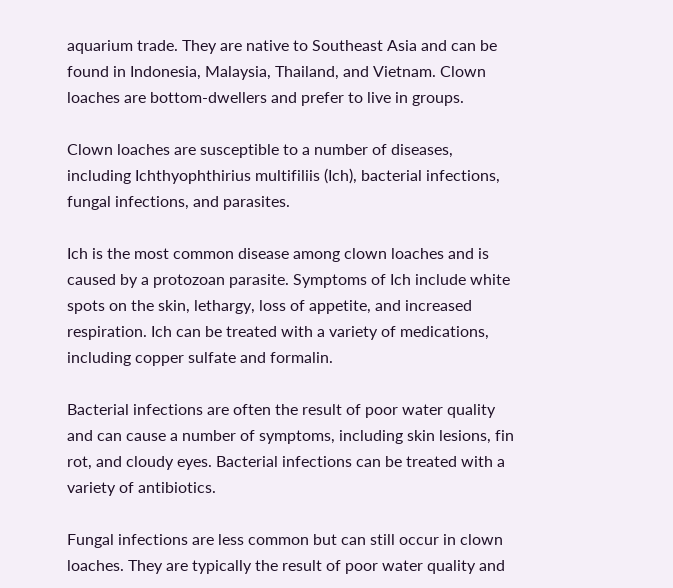aquarium trade. They are native to Southeast Asia and can be found in Indonesia, Malaysia, Thailand, and Vietnam. Clown loaches are bottom-dwellers and prefer to live in groups.

Clown loaches are susceptible to a number of diseases, including Ichthyophthirius multifiliis (Ich), bacterial infections, fungal infections, and parasites.

Ich is the most common disease among clown loaches and is caused by a protozoan parasite. Symptoms of Ich include white spots on the skin, lethargy, loss of appetite, and increased respiration. Ich can be treated with a variety of medications, including copper sulfate and formalin.

Bacterial infections are often the result of poor water quality and can cause a number of symptoms, including skin lesions, fin rot, and cloudy eyes. Bacterial infections can be treated with a variety of antibiotics.

Fungal infections are less common but can still occur in clown loaches. They are typically the result of poor water quality and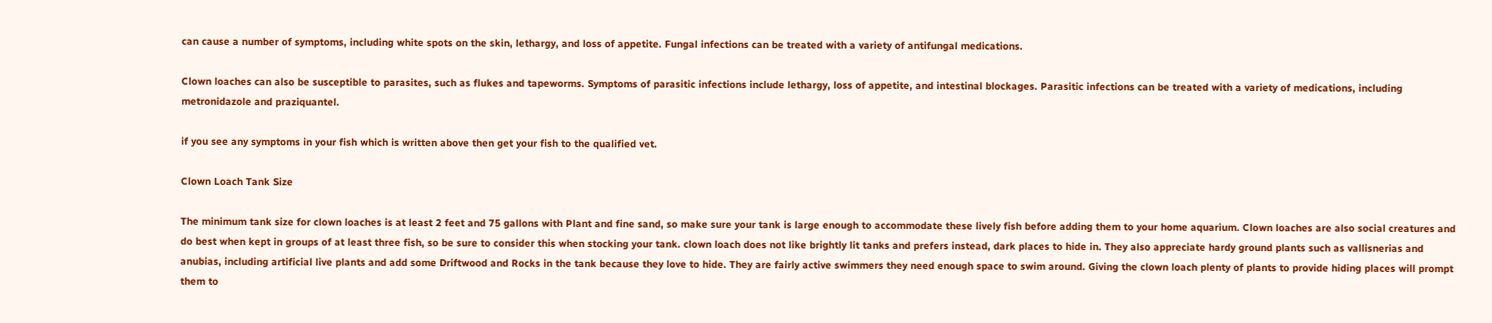can cause a number of symptoms, including white spots on the skin, lethargy, and loss of appetite. Fungal infections can be treated with a variety of antifungal medications.

Clown loaches can also be susceptible to parasites, such as flukes and tapeworms. Symptoms of parasitic infections include lethargy, loss of appetite, and intestinal blockages. Parasitic infections can be treated with a variety of medications, including metronidazole and praziquantel.

if you see any symptoms in your fish which is written above then get your fish to the qualified vet.

Clown Loach Tank Size

The minimum tank size for clown loaches is at least 2 feet and 75 gallons with Plant and fine sand, so make sure your tank is large enough to accommodate these lively fish before adding them to your home aquarium. Clown loaches are also social creatures and do best when kept in groups of at least three fish, so be sure to consider this when stocking your tank. clown loach does not like brightly lit tanks and prefers instead, dark places to hide in. They also appreciate hardy ground plants such as vallisnerias and anubias, including artificial live plants and add some Driftwood and Rocks in the tank because they love to hide. They are fairly active swimmers they need enough space to swim around. Giving the clown loach plenty of plants to provide hiding places will prompt them to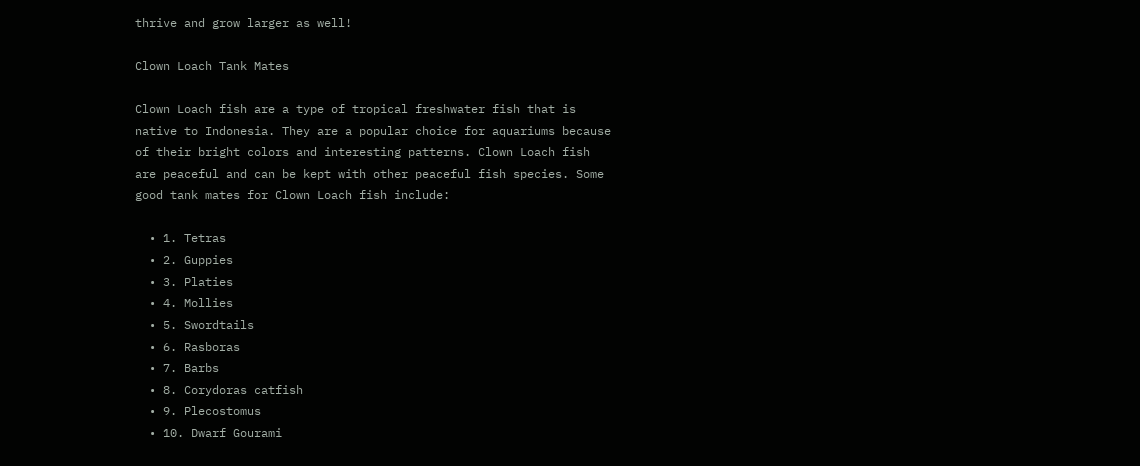thrive and grow larger as well!

Clown Loach Tank Mates

Clown Loach fish are a type of tropical freshwater fish that is native to Indonesia. They are a popular choice for aquariums because of their bright colors and interesting patterns. Clown Loach fish are peaceful and can be kept with other peaceful fish species. Some good tank mates for Clown Loach fish include:

  • 1. Tetras
  • 2. Guppies
  • 3. Platies
  • 4. Mollies
  • 5. Swordtails
  • 6. Rasboras
  • 7. Barbs
  • 8. Corydoras catfish
  • 9. Plecostomus
  • 10. Dwarf Gourami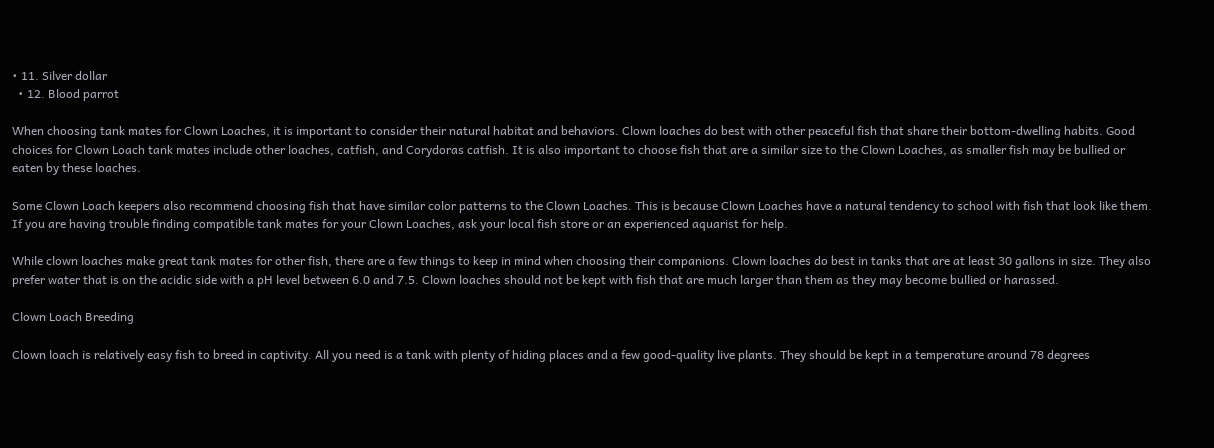• 11. Silver dollar
  • 12. Blood parrot

When choosing tank mates for Clown Loaches, it is important to consider their natural habitat and behaviors. Clown loaches do best with other peaceful fish that share their bottom-dwelling habits. Good choices for Clown Loach tank mates include other loaches, catfish, and Corydoras catfish. It is also important to choose fish that are a similar size to the Clown Loaches, as smaller fish may be bullied or eaten by these loaches.

Some Clown Loach keepers also recommend choosing fish that have similar color patterns to the Clown Loaches. This is because Clown Loaches have a natural tendency to school with fish that look like them. If you are having trouble finding compatible tank mates for your Clown Loaches, ask your local fish store or an experienced aquarist for help.

While clown loaches make great tank mates for other fish, there are a few things to keep in mind when choosing their companions. Clown loaches do best in tanks that are at least 30 gallons in size. They also prefer water that is on the acidic side with a pH level between 6.0 and 7.5. Clown loaches should not be kept with fish that are much larger than them as they may become bullied or harassed.

Clown Loach Breeding

Clown loach is relatively easy fish to breed in captivity. All you need is a tank with plenty of hiding places and a few good-quality live plants. They should be kept in a temperature around 78 degrees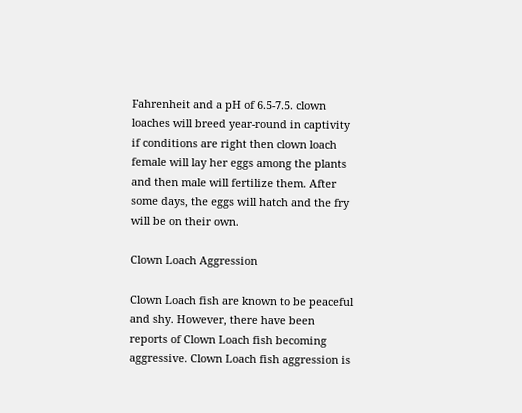Fahrenheit and a pH of 6.5-7.5. clown loaches will breed year-round in captivity if conditions are right then clown loach female will lay her eggs among the plants and then male will fertilize them. After some days, the eggs will hatch and the fry will be on their own.

Clown Loach Aggression

Clown Loach fish are known to be peaceful and shy. However, there have been reports of Clown Loach fish becoming aggressive. Clown Loach fish aggression is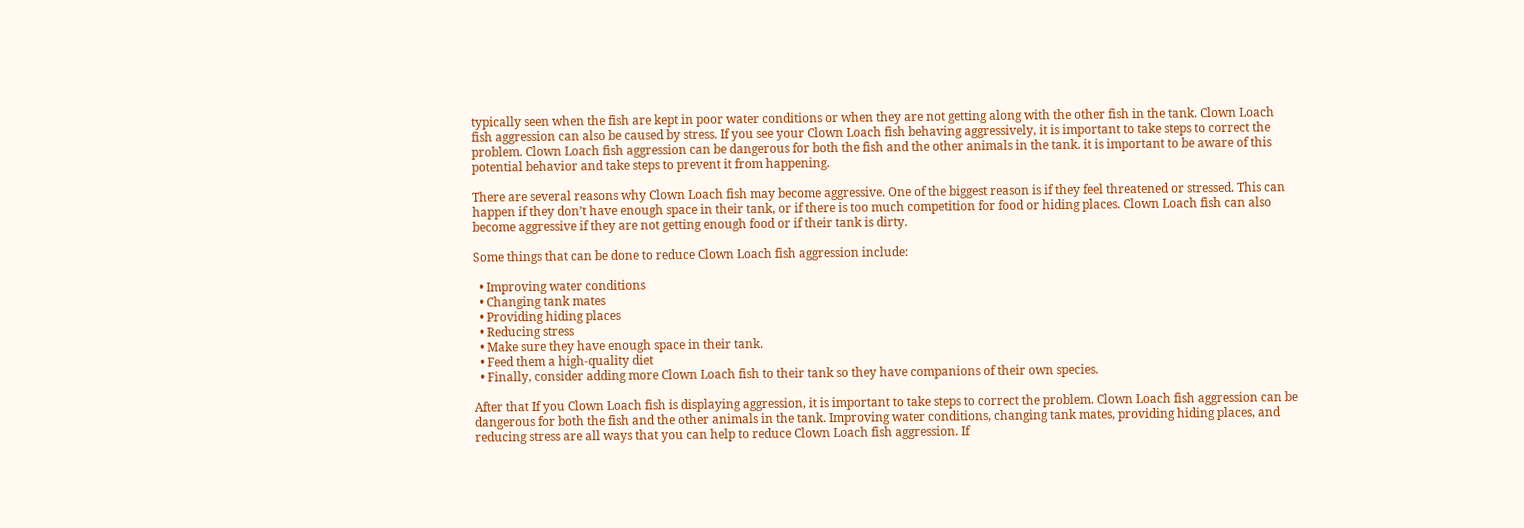typically seen when the fish are kept in poor water conditions or when they are not getting along with the other fish in the tank. Clown Loach fish aggression can also be caused by stress. If you see your Clown Loach fish behaving aggressively, it is important to take steps to correct the problem. Clown Loach fish aggression can be dangerous for both the fish and the other animals in the tank. it is important to be aware of this potential behavior and take steps to prevent it from happening.

There are several reasons why Clown Loach fish may become aggressive. One of the biggest reason is if they feel threatened or stressed. This can happen if they don’t have enough space in their tank, or if there is too much competition for food or hiding places. Clown Loach fish can also become aggressive if they are not getting enough food or if their tank is dirty.

Some things that can be done to reduce Clown Loach fish aggression include:

  • Improving water conditions
  • Changing tank mates
  • Providing hiding places
  • Reducing stress
  • Make sure they have enough space in their tank.
  • Feed them a high-quality diet
  • Finally, consider adding more Clown Loach fish to their tank so they have companions of their own species.

After that If you Clown Loach fish is displaying aggression, it is important to take steps to correct the problem. Clown Loach fish aggression can be dangerous for both the fish and the other animals in the tank. Improving water conditions, changing tank mates, providing hiding places, and reducing stress are all ways that you can help to reduce Clown Loach fish aggression. If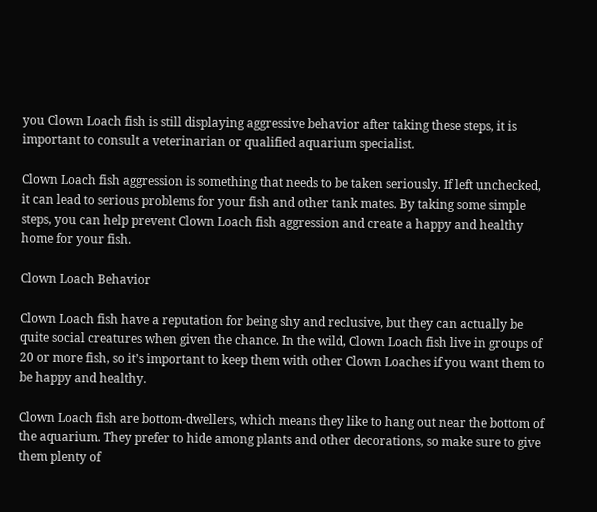you Clown Loach fish is still displaying aggressive behavior after taking these steps, it is important to consult a veterinarian or qualified aquarium specialist.

Clown Loach fish aggression is something that needs to be taken seriously. If left unchecked, it can lead to serious problems for your fish and other tank mates. By taking some simple steps, you can help prevent Clown Loach fish aggression and create a happy and healthy home for your fish.

Clown Loach Behavior

Clown Loach fish have a reputation for being shy and reclusive, but they can actually be quite social creatures when given the chance. In the wild, Clown Loach fish live in groups of 20 or more fish, so it’s important to keep them with other Clown Loaches if you want them to be happy and healthy.

Clown Loach fish are bottom-dwellers, which means they like to hang out near the bottom of the aquarium. They prefer to hide among plants and other decorations, so make sure to give them plenty of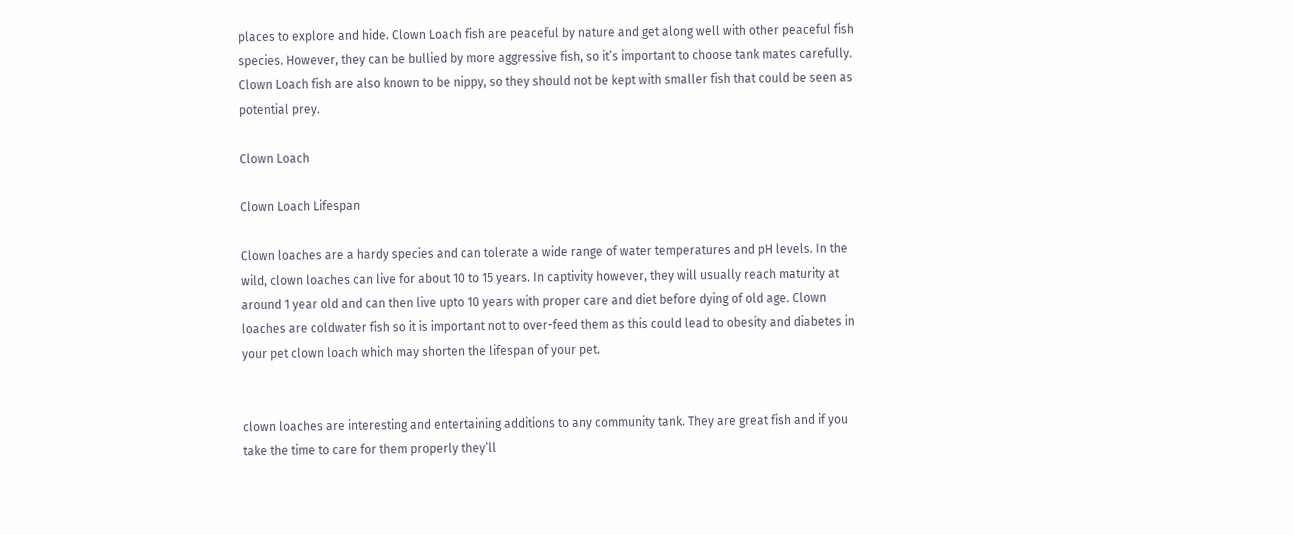places to explore and hide. Clown Loach fish are peaceful by nature and get along well with other peaceful fish species. However, they can be bullied by more aggressive fish, so it’s important to choose tank mates carefully. Clown Loach fish are also known to be nippy, so they should not be kept with smaller fish that could be seen as potential prey.

Clown Loach

Clown Loach Lifespan

Clown loaches are a hardy species and can tolerate a wide range of water temperatures and pH levels. In the wild, clown loaches can live for about 10 to 15 years. In captivity however, they will usually reach maturity at around 1 year old and can then live upto 10 years with proper care and diet before dying of old age. Clown loaches are coldwater fish so it is important not to over-feed them as this could lead to obesity and diabetes in your pet clown loach which may shorten the lifespan of your pet.


clown loaches are interesting and entertaining additions to any community tank. They are great fish and if you take the time to care for them properly they’ll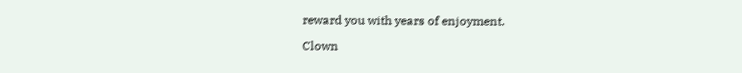reward you with years of enjoyment.

Clown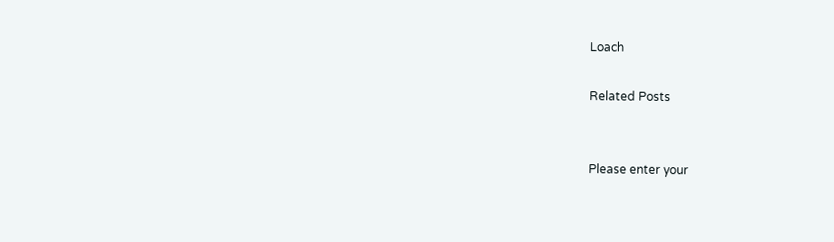Loach

Related Posts


Please enter your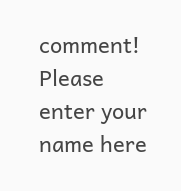comment!
Please enter your name here